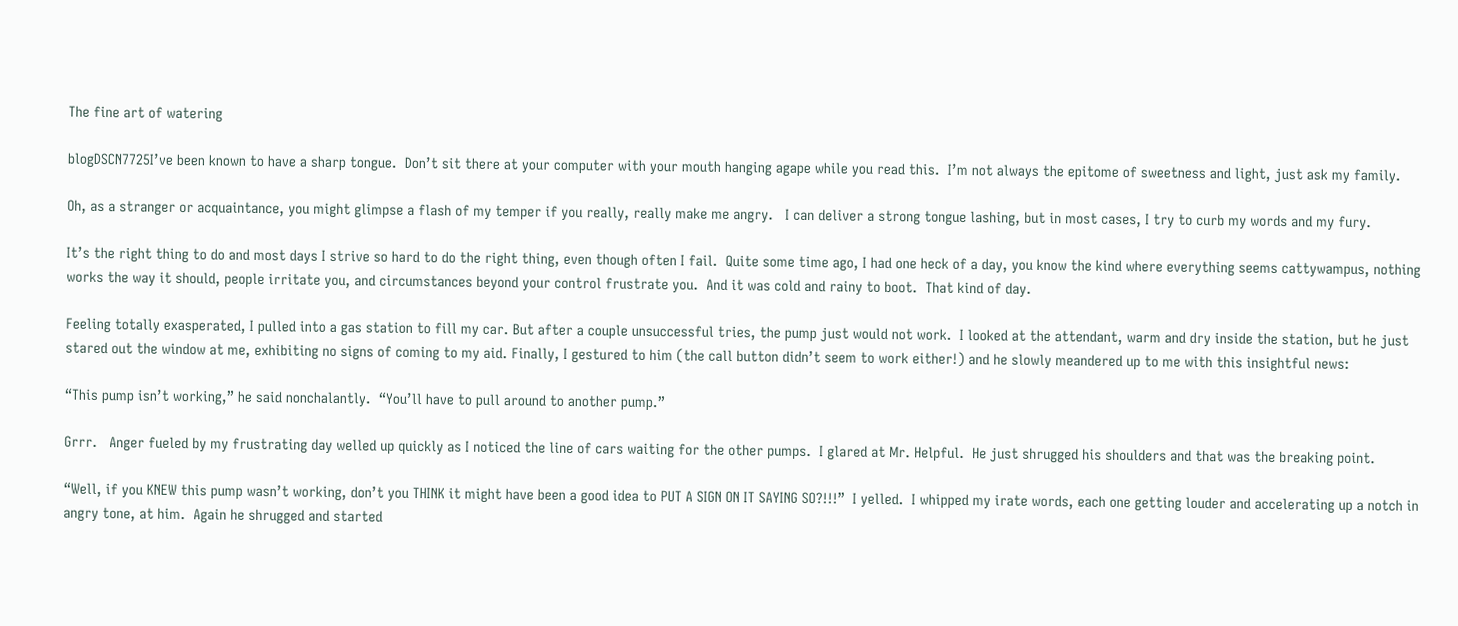The fine art of watering

blogDSCN7725I’ve been known to have a sharp tongue.  Don’t sit there at your computer with your mouth hanging agape while you read this.  I’m not always the epitome of sweetness and light, just ask my family.

Oh, as a stranger or acquaintance, you might glimpse a flash of my temper if you really, really make me angry.   I can deliver a strong tongue lashing, but in most cases, I try to curb my words and my fury.

It’s the right thing to do and most days I strive so hard to do the right thing, even though often I fail.  Quite some time ago, I had one heck of a day, you know the kind where everything seems cattywampus, nothing works the way it should, people irritate you, and circumstances beyond your control frustrate you.  And it was cold and rainy to boot.  That kind of day.

Feeling totally exasperated, I pulled into a gas station to fill my car. But after a couple unsuccessful tries, the pump just would not work.  I looked at the attendant, warm and dry inside the station, but he just stared out the window at me, exhibiting no signs of coming to my aid. Finally, I gestured to him (the call button didn’t seem to work either!) and he slowly meandered up to me with this insightful news:

“This pump isn’t working,” he said nonchalantly.  “You’ll have to pull around to another pump.”

Grrr.   Anger fueled by my frustrating day welled up quickly as I noticed the line of cars waiting for the other pumps.  I glared at Mr. Helpful.  He just shrugged his shoulders and that was the breaking point.

“Well, if you KNEW this pump wasn’t working, don’t you THINK it might have been a good idea to PUT A SIGN ON IT SAYING SO?!!!”  I yelled.  I whipped my irate words, each one getting louder and accelerating up a notch in angry tone, at him.  Again he shrugged and started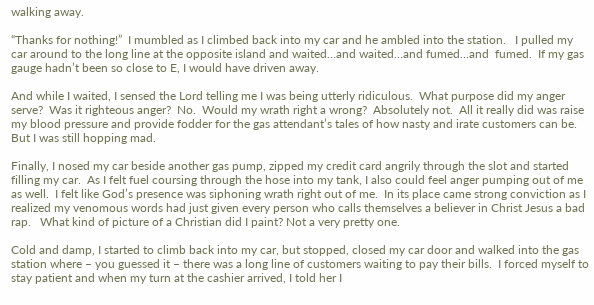walking away.

“Thanks for nothing!”  I mumbled as I climbed back into my car and he ambled into the station.   I pulled my car around to the long line at the opposite island and waited…and waited…and fumed…and  fumed.  If my gas gauge hadn’t been so close to E, I would have driven away.

And while I waited, I sensed the Lord telling me I was being utterly ridiculous.  What purpose did my anger serve?  Was it righteous anger?  No.  Would my wrath right a wrong?  Absolutely not.  All it really did was raise my blood pressure and provide fodder for the gas attendant’s tales of how nasty and irate customers can be.  But I was still hopping mad.

Finally, I nosed my car beside another gas pump, zipped my credit card angrily through the slot and started filling my car.  As I felt fuel coursing through the hose into my tank, I also could feel anger pumping out of me as well.  I felt like God’s presence was siphoning wrath right out of me.  In its place came strong conviction as I realized my venomous words had just given every person who calls themselves a believer in Christ Jesus a bad rap.   What kind of picture of a Christian did I paint? Not a very pretty one.

Cold and damp, I started to climb back into my car, but stopped, closed my car door and walked into the gas station where – you guessed it – there was a long line of customers waiting to pay their bills.  I forced myself to stay patient and when my turn at the cashier arrived, I told her I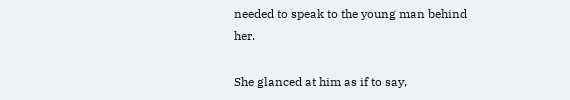needed to speak to the young man behind her.

She glanced at him as if to say,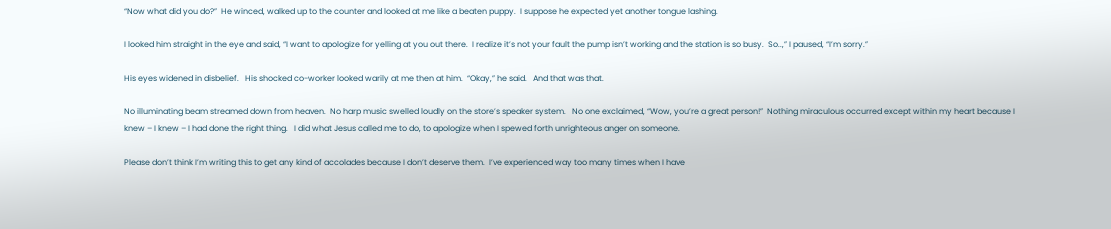“Now what did you do?”  He winced, walked up to the counter and looked at me like a beaten puppy.  I suppose he expected yet another tongue lashing.

I looked him straight in the eye and said, “I want to apologize for yelling at you out there.  I realize it’s not your fault the pump isn’t working and the station is so busy.  So..,” I paused, “I’m sorry.”

His eyes widened in disbelief.   His shocked co-worker looked warily at me then at him.  “Okay,” he said.   And that was that.

No illuminating beam streamed down from heaven.  No harp music swelled loudly on the store’s speaker system.   No one exclaimed, “Wow, you’re a great person!”  Nothing miraculous occurred except within my heart because I knew – I knew – I had done the right thing.   I did what Jesus called me to do, to apologize when I spewed forth unrighteous anger on someone.

Please don’t think I’m writing this to get any kind of accolades because I don’t deserve them.  I’ve experienced way too many times when I have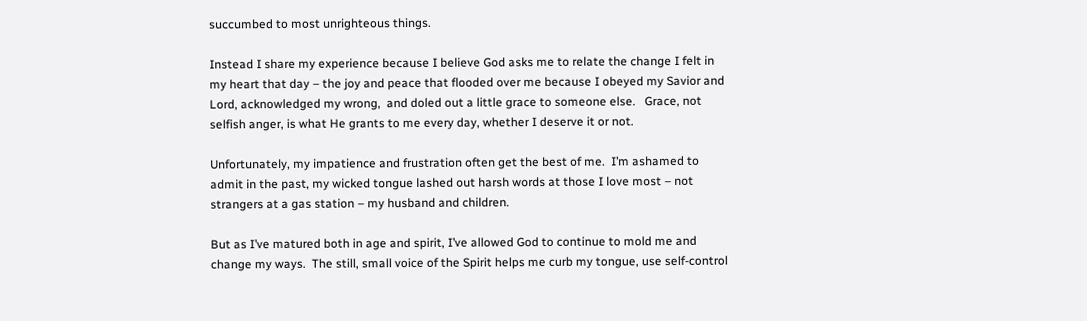succumbed to most unrighteous things.

Instead I share my experience because I believe God asks me to relate the change I felt in my heart that day – the joy and peace that flooded over me because I obeyed my Savior and Lord, acknowledged my wrong,  and doled out a little grace to someone else.   Grace, not selfish anger, is what He grants to me every day, whether I deserve it or not.

Unfortunately, my impatience and frustration often get the best of me.  I’m ashamed to admit in the past, my wicked tongue lashed out harsh words at those I love most – not strangers at a gas station – my husband and children.

But as I’ve matured both in age and spirit, I’ve allowed God to continue to mold me and change my ways.  The still, small voice of the Spirit helps me curb my tongue, use self-control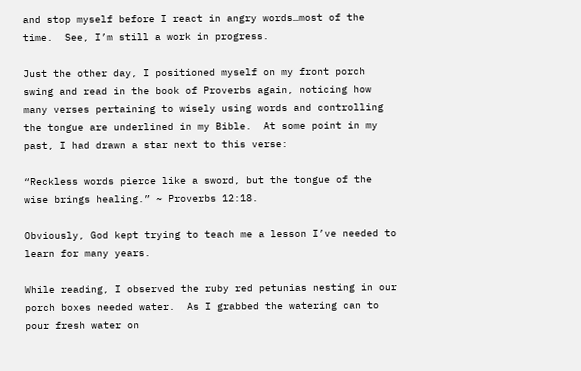and stop myself before I react in angry words…most of the time.  See, I’m still a work in progress.

Just the other day, I positioned myself on my front porch swing and read in the book of Proverbs again, noticing how many verses pertaining to wisely using words and controlling the tongue are underlined in my Bible.  At some point in my past, I had drawn a star next to this verse:

“Reckless words pierce like a sword, but the tongue of the wise brings healing.” ~ Proverbs 12:18.

Obviously, God kept trying to teach me a lesson I’ve needed to learn for many years.

While reading, I observed the ruby red petunias nesting in our porch boxes needed water.  As I grabbed the watering can to pour fresh water on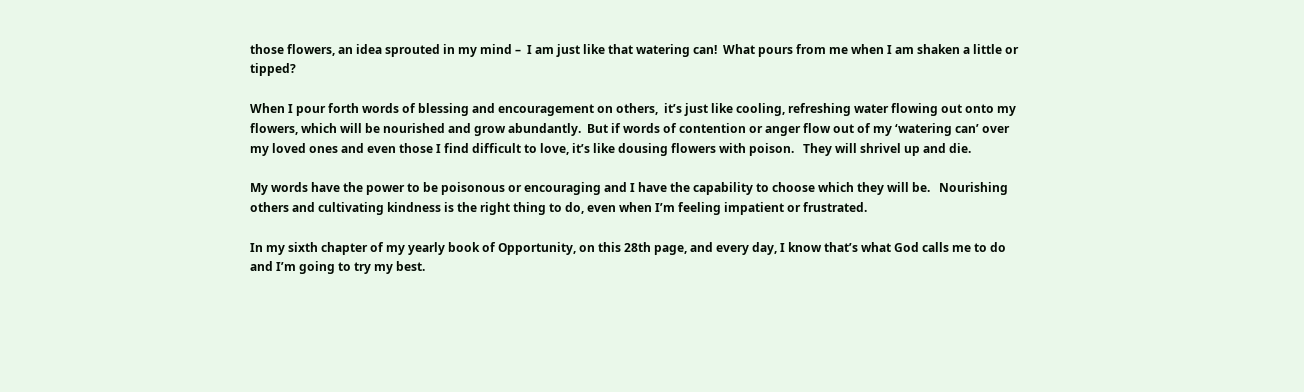those flowers, an idea sprouted in my mind –  I am just like that watering can!  What pours from me when I am shaken a little or tipped?

When I pour forth words of blessing and encouragement on others,  it’s just like cooling, refreshing water flowing out onto my flowers, which will be nourished and grow abundantly.  But if words of contention or anger flow out of my ‘watering can’ over my loved ones and even those I find difficult to love, it’s like dousing flowers with poison.   They will shrivel up and die.

My words have the power to be poisonous or encouraging and I have the capability to choose which they will be.   Nourishing others and cultivating kindness is the right thing to do, even when I’m feeling impatient or frustrated.

In my sixth chapter of my yearly book of Opportunity, on this 28th page, and every day, I know that’s what God calls me to do and I’m going to try my best.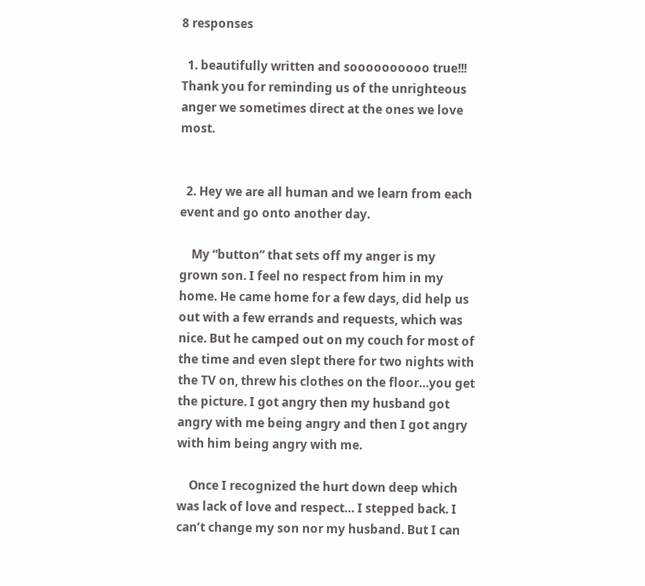8 responses

  1. beautifully written and soooooooooo true!!! Thank you for reminding us of the unrighteous anger we sometimes direct at the ones we love most.


  2. Hey we are all human and we learn from each event and go onto another day.

    My “button” that sets off my anger is my grown son. I feel no respect from him in my home. He came home for a few days, did help us out with a few errands and requests, which was nice. But he camped out on my couch for most of the time and even slept there for two nights with the TV on, threw his clothes on the floor…you get the picture. I got angry then my husband got angry with me being angry and then I got angry with him being angry with me.

    Once I recognized the hurt down deep which was lack of love and respect… I stepped back. I can’t change my son nor my husband. But I can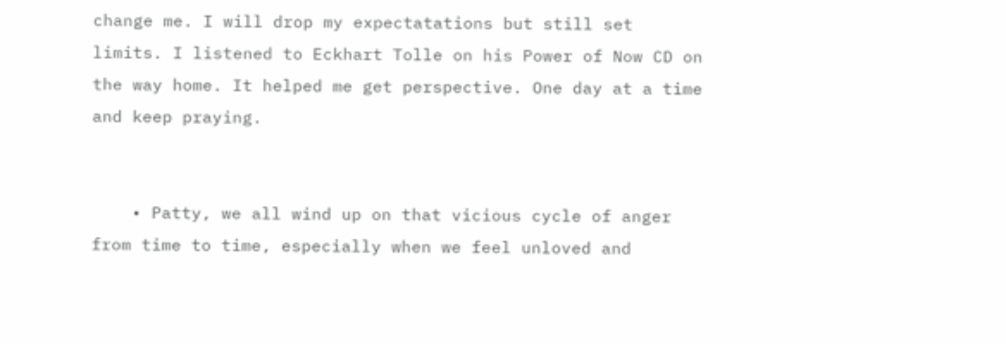change me. I will drop my expectatations but still set limits. I listened to Eckhart Tolle on his Power of Now CD on the way home. It helped me get perspective. One day at a time and keep praying.


    • Patty, we all wind up on that vicious cycle of anger from time to time, especially when we feel unloved and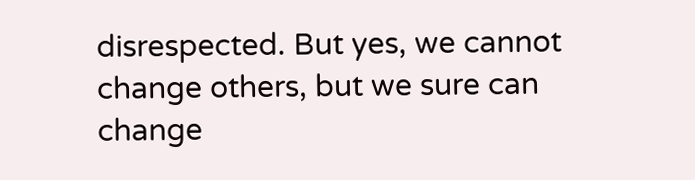disrespected. But yes, we cannot change others, but we sure can change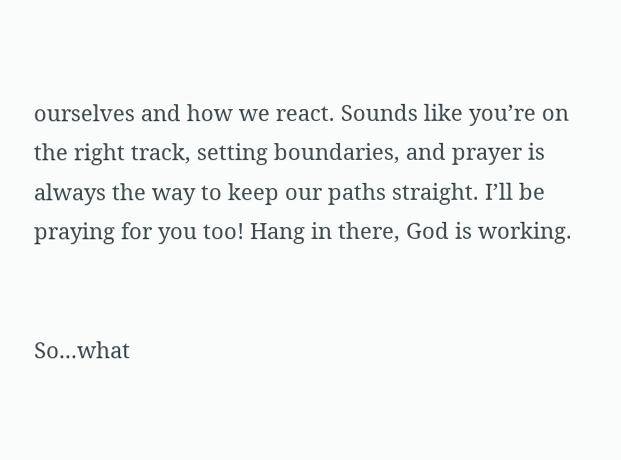ourselves and how we react. Sounds like you’re on the right track, setting boundaries, and prayer is always the way to keep our paths straight. I’ll be praying for you too! Hang in there, God is working.


So...what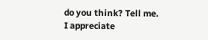do you think? Tell me. I appreciate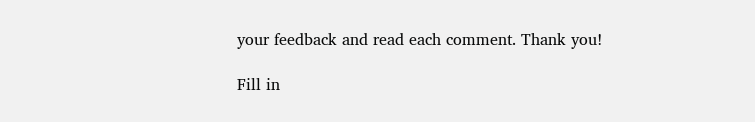your feedback and read each comment. Thank you!

Fill in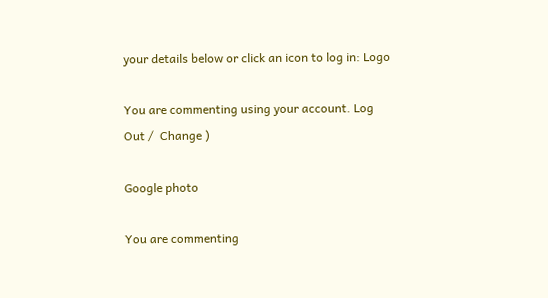your details below or click an icon to log in: Logo

You are commenting using your account. Log Out /  Change )

Google photo

You are commenting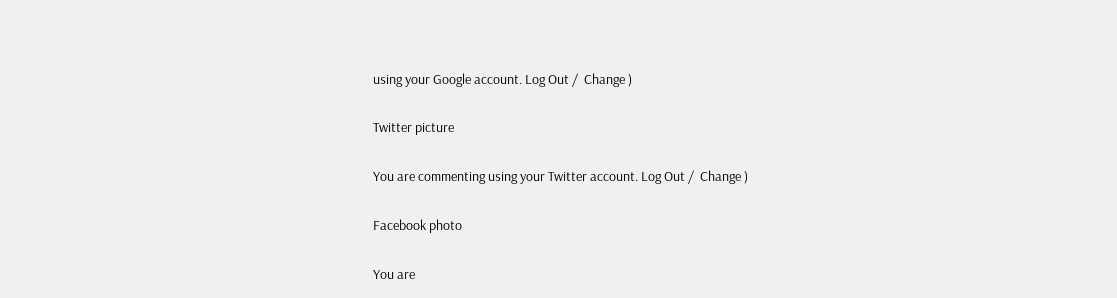using your Google account. Log Out /  Change )

Twitter picture

You are commenting using your Twitter account. Log Out /  Change )

Facebook photo

You are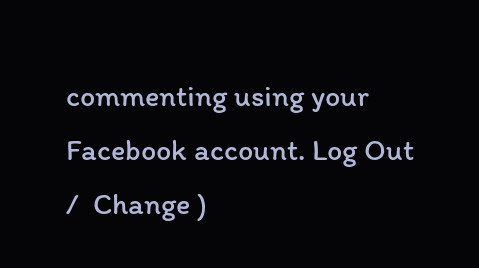commenting using your Facebook account. Log Out /  Change )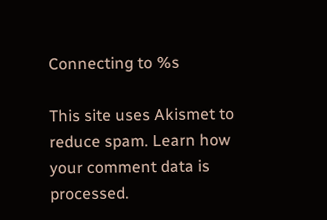Connecting to %s

This site uses Akismet to reduce spam. Learn how your comment data is processed.